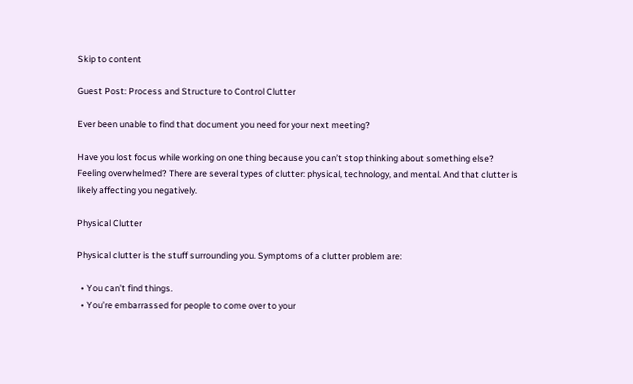Skip to content

Guest Post: Process and Structure to Control Clutter

Ever been unable to find that document you need for your next meeting?

Have you lost focus while working on one thing because you can’t stop thinking about something else? Feeling overwhelmed? There are several types of clutter: physical, technology, and mental. And that clutter is likely affecting you negatively.

Physical Clutter

Physical clutter is the stuff surrounding you. Symptoms of a clutter problem are:

  • You can’t find things.
  • You’re embarrassed for people to come over to your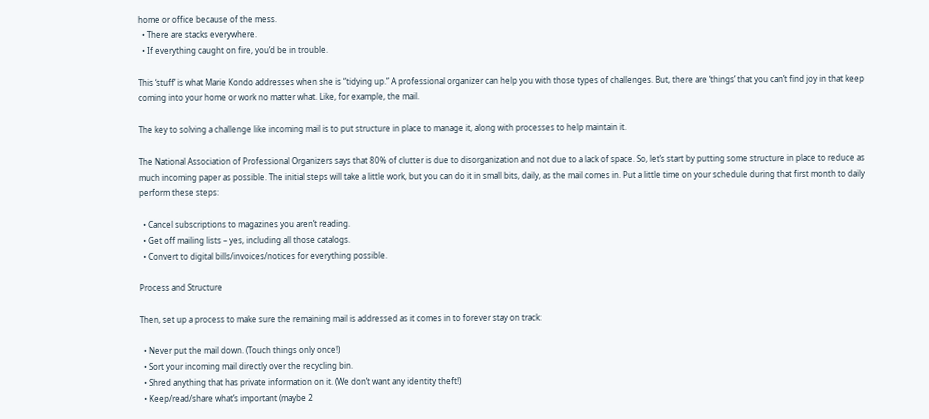home or office because of the mess.
  • There are stacks everywhere.
  • If everything caught on fire, you’d be in trouble.

This ‘stuff’ is what Marie Kondo addresses when she is “tidying up.” A professional organizer can help you with those types of challenges. But, there are ‘things’ that you can’t find joy in that keep coming into your home or work no matter what. Like, for example, the mail.

The key to solving a challenge like incoming mail is to put structure in place to manage it, along with processes to help maintain it.

The National Association of Professional Organizers says that 80% of clutter is due to disorganization and not due to a lack of space. So, let’s start by putting some structure in place to reduce as much incoming paper as possible. The initial steps will take a little work, but you can do it in small bits, daily, as the mail comes in. Put a little time on your schedule during that first month to daily perform these steps:

  • Cancel subscriptions to magazines you aren’t reading.
  • Get off mailing lists – yes, including all those catalogs.
  • Convert to digital bills/invoices/notices for everything possible.

Process and Structure

Then, set up a process to make sure the remaining mail is addressed as it comes in to forever stay on track:

  • Never put the mail down. (Touch things only once!)
  • Sort your incoming mail directly over the recycling bin.
  • Shred anything that has private information on it. (We don’t want any identity theft!)
  • Keep/read/share what’s important (maybe 2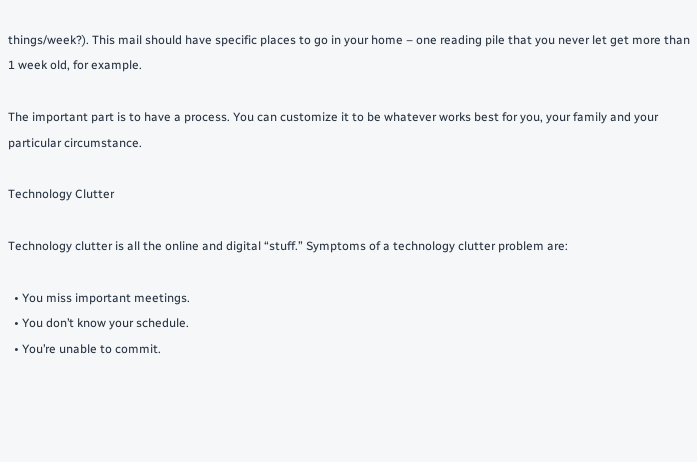things/week?). This mail should have specific places to go in your home – one reading pile that you never let get more than 1 week old, for example.

The important part is to have a process. You can customize it to be whatever works best for you, your family and your particular circumstance.

Technology Clutter

Technology clutter is all the online and digital “stuff.” Symptoms of a technology clutter problem are:

  • You miss important meetings.
  • You don’t know your schedule.
  • You’re unable to commit.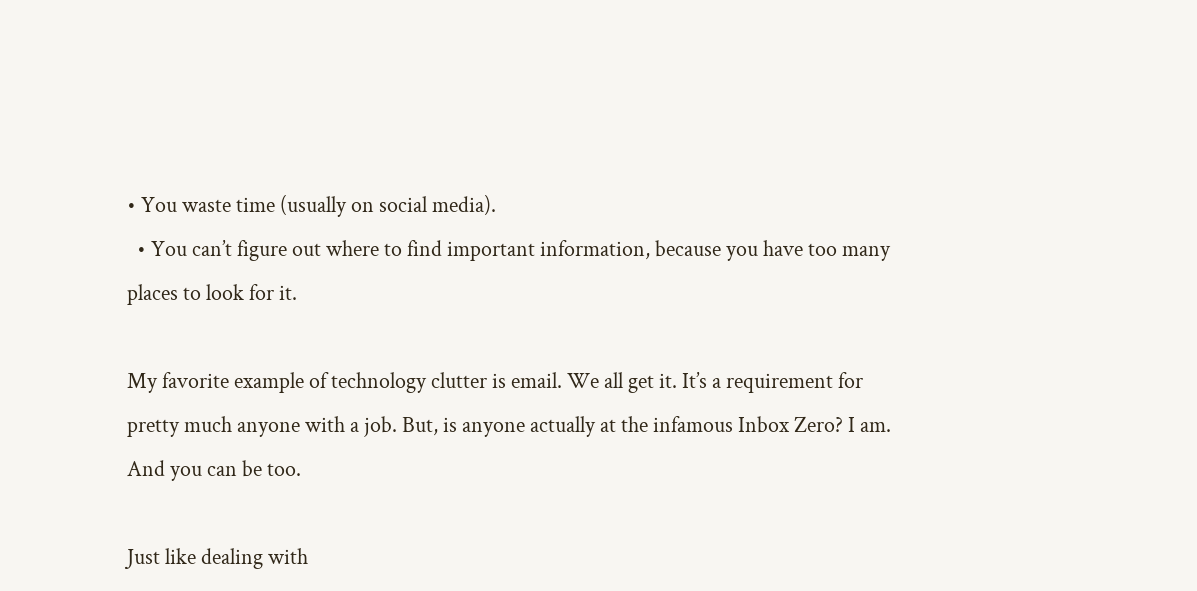• You waste time (usually on social media).
  • You can’t figure out where to find important information, because you have too many places to look for it.

My favorite example of technology clutter is email. We all get it. It’s a requirement for pretty much anyone with a job. But, is anyone actually at the infamous Inbox Zero? I am. And you can be too.

Just like dealing with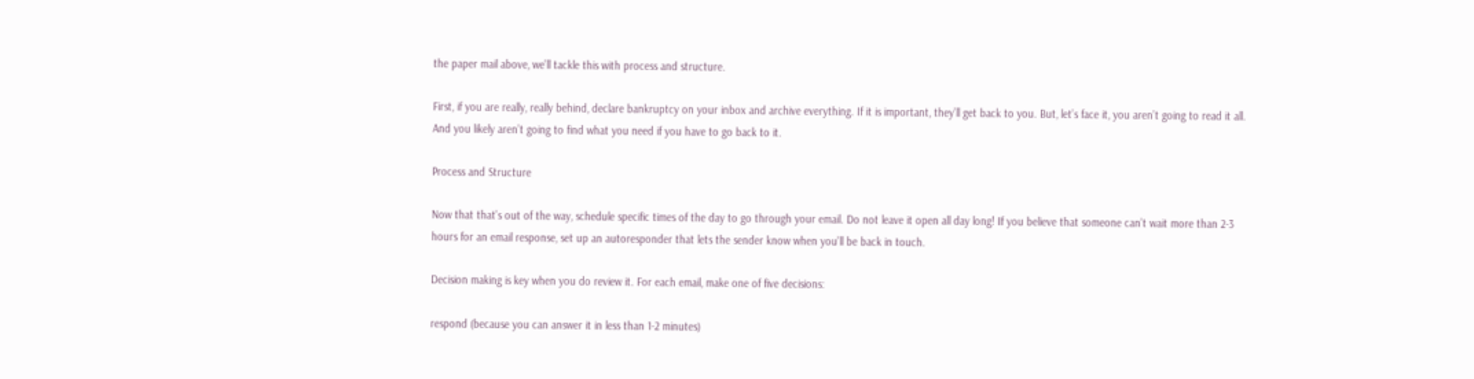the paper mail above, we’ll tackle this with process and structure.

First, if you are really, really behind, declare bankruptcy on your inbox and archive everything. If it is important, they’ll get back to you. But, let’s face it, you aren’t going to read it all. And you likely aren’t going to find what you need if you have to go back to it.

Process and Structure

Now that that’s out of the way, schedule specific times of the day to go through your email. Do not leave it open all day long! If you believe that someone can’t wait more than 2-3 hours for an email response, set up an autoresponder that lets the sender know when you’ll be back in touch.

Decision making is key when you do review it. For each email, make one of five decisions:

respond (because you can answer it in less than 1-2 minutes)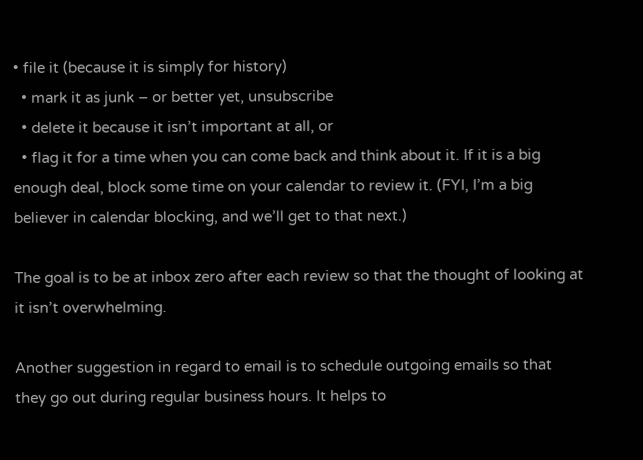• file it (because it is simply for history)
  • mark it as junk – or better yet, unsubscribe
  • delete it because it isn’t important at all, or
  • flag it for a time when you can come back and think about it. If it is a big enough deal, block some time on your calendar to review it. (FYI, I’m a big believer in calendar blocking, and we’ll get to that next.)

The goal is to be at inbox zero after each review so that the thought of looking at it isn’t overwhelming.

Another suggestion in regard to email is to schedule outgoing emails so that they go out during regular business hours. It helps to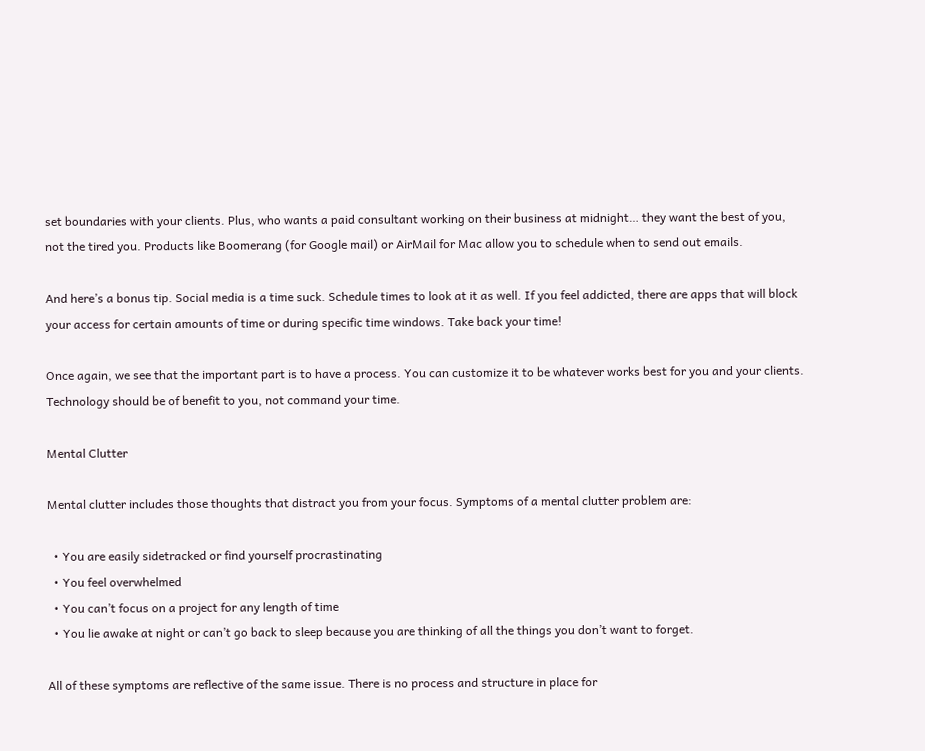set boundaries with your clients. Plus, who wants a paid consultant working on their business at midnight… they want the best of you, not the tired you. Products like Boomerang (for Google mail) or AirMail for Mac allow you to schedule when to send out emails.

And here’s a bonus tip. Social media is a time suck. Schedule times to look at it as well. If you feel addicted, there are apps that will block your access for certain amounts of time or during specific time windows. Take back your time!

Once again, we see that the important part is to have a process. You can customize it to be whatever works best for you and your clients. Technology should be of benefit to you, not command your time.

Mental Clutter

Mental clutter includes those thoughts that distract you from your focus. Symptoms of a mental clutter problem are:

  • You are easily sidetracked or find yourself procrastinating
  • You feel overwhelmed
  • You can’t focus on a project for any length of time
  • You lie awake at night or can’t go back to sleep because you are thinking of all the things you don’t want to forget.

All of these symptoms are reflective of the same issue. There is no process and structure in place for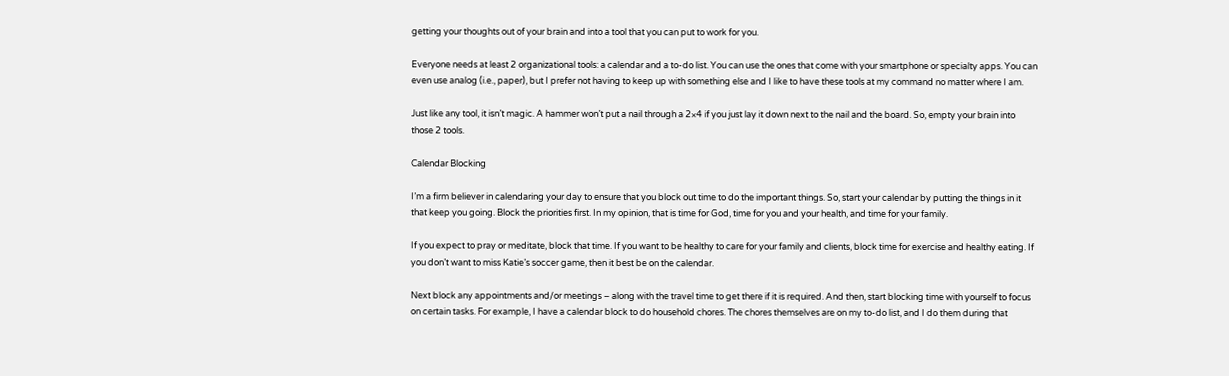getting your thoughts out of your brain and into a tool that you can put to work for you.

Everyone needs at least 2 organizational tools: a calendar and a to-do list. You can use the ones that come with your smartphone or specialty apps. You can even use analog (i.e., paper), but I prefer not having to keep up with something else and I like to have these tools at my command no matter where I am.

Just like any tool, it isn’t magic. A hammer won’t put a nail through a 2×4 if you just lay it down next to the nail and the board. So, empty your brain into those 2 tools.

Calendar Blocking

I’m a firm believer in calendaring your day to ensure that you block out time to do the important things. So, start your calendar by putting the things in it that keep you going. Block the priorities first. In my opinion, that is time for God, time for you and your health, and time for your family.

If you expect to pray or meditate, block that time. If you want to be healthy to care for your family and clients, block time for exercise and healthy eating. If you don’t want to miss Katie’s soccer game, then it best be on the calendar.

Next block any appointments and/or meetings – along with the travel time to get there if it is required. And then, start blocking time with yourself to focus on certain tasks. For example, I have a calendar block to do household chores. The chores themselves are on my to-do list, and I do them during that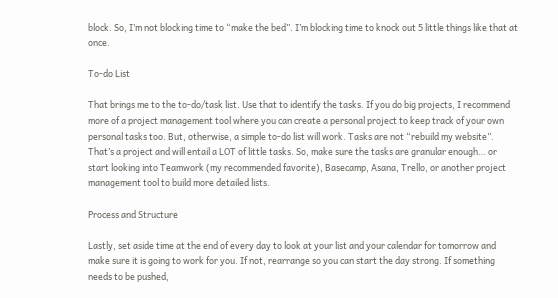block. So, I’m not blocking time to “make the bed”. I’m blocking time to knock out 5 little things like that at once.

To-do List

That brings me to the to-do/task list. Use that to identify the tasks. If you do big projects, I recommend more of a project management tool where you can create a personal project to keep track of your own personal tasks too. But, otherwise, a simple to-do list will work. Tasks are not “rebuild my website”. That’s a project and will entail a LOT of little tasks. So, make sure the tasks are granular enough… or start looking into Teamwork (my recommended favorite), Basecamp, Asana, Trello, or another project management tool to build more detailed lists.

Process and Structure

Lastly, set aside time at the end of every day to look at your list and your calendar for tomorrow and make sure it is going to work for you. If not, rearrange so you can start the day strong. If something needs to be pushed,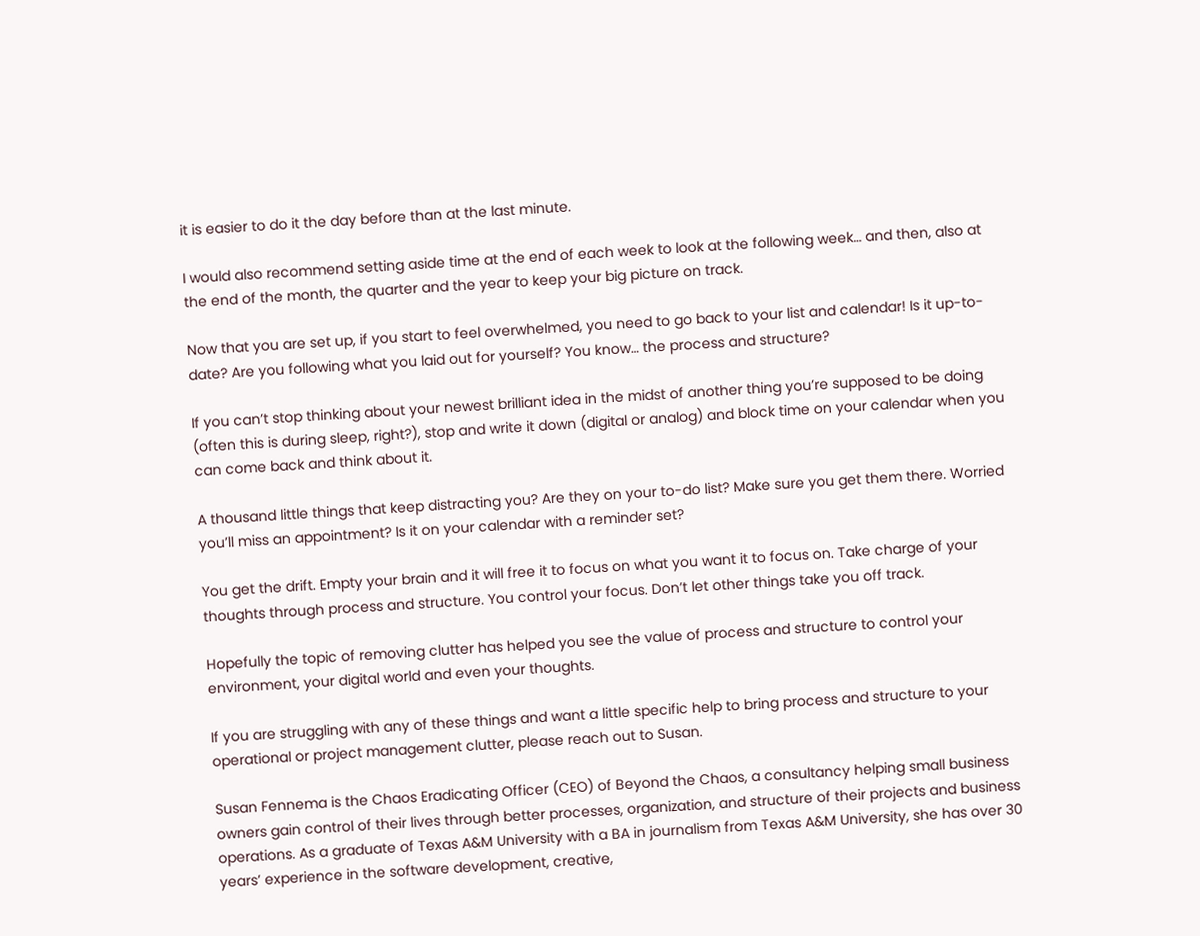it is easier to do it the day before than at the last minute.

I would also recommend setting aside time at the end of each week to look at the following week… and then, also at the end of the month, the quarter and the year to keep your big picture on track.

Now that you are set up, if you start to feel overwhelmed, you need to go back to your list and calendar! Is it up-to-date? Are you following what you laid out for yourself? You know… the process and structure?

If you can’t stop thinking about your newest brilliant idea in the midst of another thing you’re supposed to be doing (often this is during sleep, right?), stop and write it down (digital or analog) and block time on your calendar when you can come back and think about it.

A thousand little things that keep distracting you? Are they on your to-do list? Make sure you get them there. Worried you’ll miss an appointment? Is it on your calendar with a reminder set?

You get the drift. Empty your brain and it will free it to focus on what you want it to focus on. Take charge of your thoughts through process and structure. You control your focus. Don’t let other things take you off track.

Hopefully the topic of removing clutter has helped you see the value of process and structure to control your environment, your digital world and even your thoughts.

If you are struggling with any of these things and want a little specific help to bring process and structure to your operational or project management clutter, please reach out to Susan.

Susan Fennema is the Chaos Eradicating Officer (CEO) of Beyond the Chaos, a consultancy helping small business owners gain control of their lives through better processes, organization, and structure of their projects and business operations. As a graduate of Texas A&M University with a BA in journalism from Texas A&M University, she has over 30 years’ experience in the software development, creative,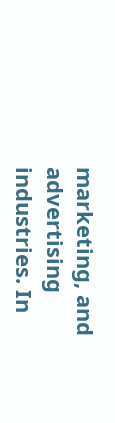marketing, and advertising industries. In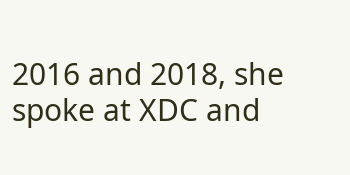2016 and 2018, she spoke at XDC and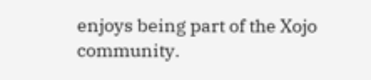enjoys being part of the Xojo community.